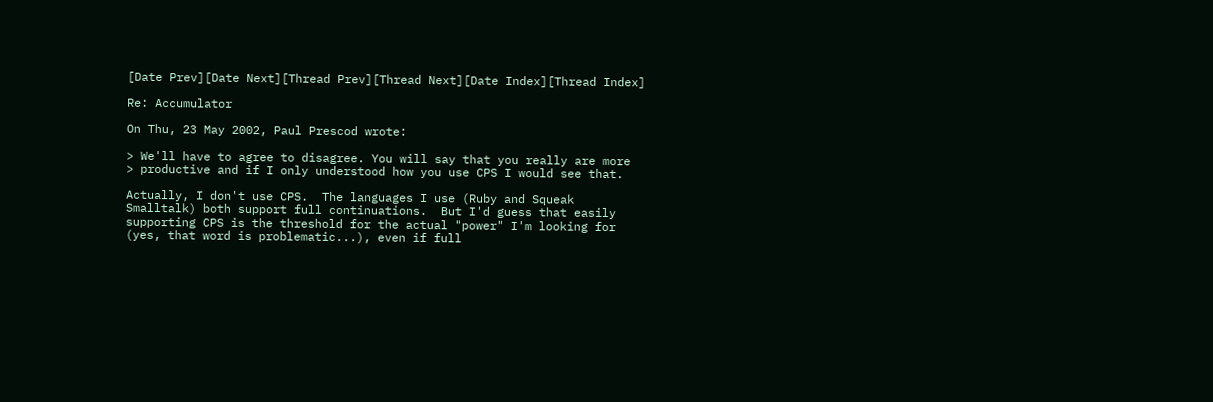[Date Prev][Date Next][Thread Prev][Thread Next][Date Index][Thread Index]

Re: Accumulator

On Thu, 23 May 2002, Paul Prescod wrote:

> We'll have to agree to disagree. You will say that you really are more
> productive and if I only understood how you use CPS I would see that.

Actually, I don't use CPS.  The languages I use (Ruby and Squeak
Smalltalk) both support full continuations.  But I'd guess that easily
supporting CPS is the threshold for the actual "power" I'm looking for
(yes, that word is problematic...), even if full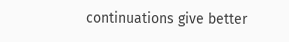continuations give better